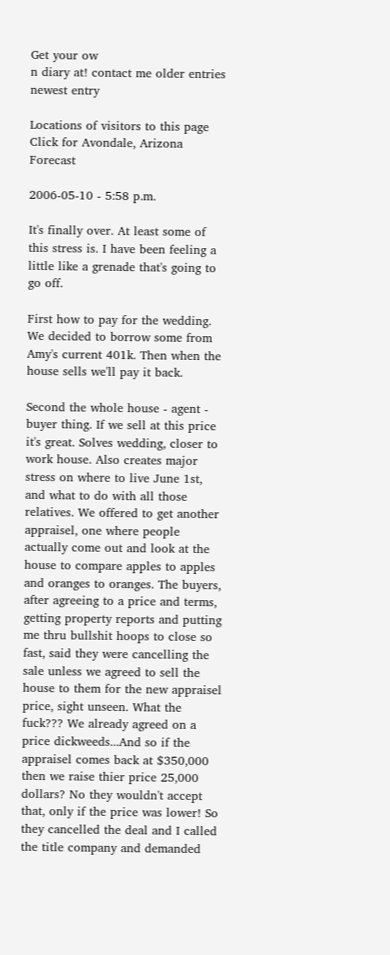Get your ow
n diary at! contact me older entries newest entry

Locations of visitors to this page Click for Avondale, Arizona Forecast

2006-05-10 - 5:58 p.m.

It's finally over. At least some of this stress is. I have been feeling a little like a grenade that's going to go off.

First how to pay for the wedding. We decided to borrow some from Amy's current 401k. Then when the house sells we'll pay it back.

Second the whole house - agent - buyer thing. If we sell at this price it's great. Solves wedding, closer to work house. Also creates major stress on where to live June 1st, and what to do with all those relatives. We offered to get another appraisel, one where people actually come out and look at the house to compare apples to apples and oranges to oranges. The buyers, after agreeing to a price and terms, getting property reports and putting me thru bullshit hoops to close so fast, said they were cancelling the sale unless we agreed to sell the house to them for the new appraisel price, sight unseen. What the fuck??? We already agreed on a price dickweeds...And so if the appraisel comes back at $350,000 then we raise thier price 25,000 dollars? No they wouldn't accept that, only if the price was lower! So they cancelled the deal and I called the title company and demanded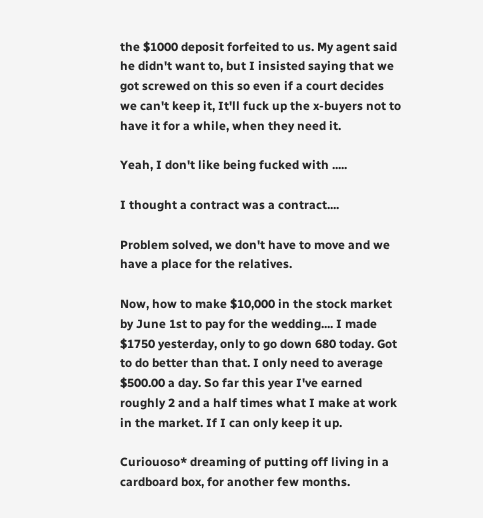the $1000 deposit forfeited to us. My agent said he didn't want to, but I insisted saying that we got screwed on this so even if a court decides we can't keep it, It'll fuck up the x-buyers not to have it for a while, when they need it.

Yeah, I don't like being fucked with .....

I thought a contract was a contract....

Problem solved, we don't have to move and we have a place for the relatives.

Now, how to make $10,000 in the stock market by June 1st to pay for the wedding.... I made $1750 yesterday, only to go down 680 today. Got to do better than that. I only need to average $500.00 a day. So far this year I've earned roughly 2 and a half times what I make at work in the market. If I can only keep it up.

Curiouoso* dreaming of putting off living in a cardboard box, for another few months.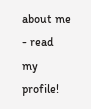about me - read my profile!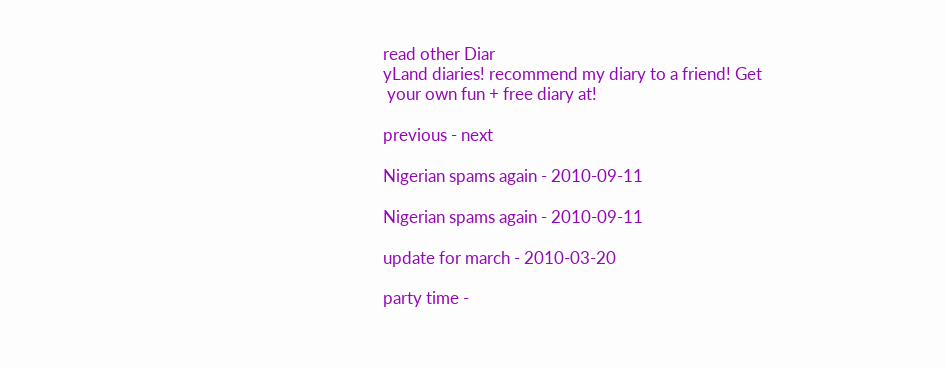read other Diar
yLand diaries! recommend my diary to a friend! Get
 your own fun + free diary at!

previous - next

Nigerian spams again - 2010-09-11

Nigerian spams again - 2010-09-11

update for march - 2010-03-20

party time -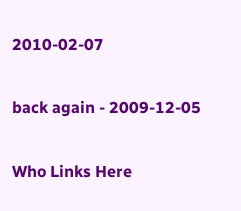2010-02-07

back again - 2009-12-05

Who Links Here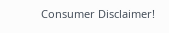Consumer Disclaimer!